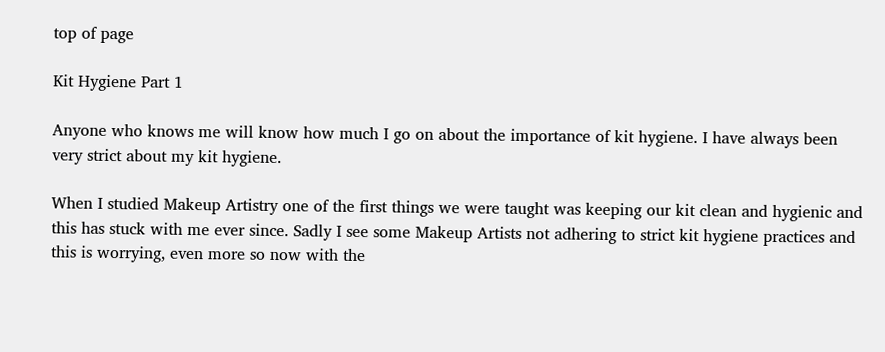top of page

Kit Hygiene Part 1

Anyone who knows me will know how much I go on about the importance of kit hygiene. I have always been very strict about my kit hygiene.

When I studied Makeup Artistry one of the first things we were taught was keeping our kit clean and hygienic and this has stuck with me ever since. Sadly I see some Makeup Artists not adhering to strict kit hygiene practices and this is worrying, even more so now with the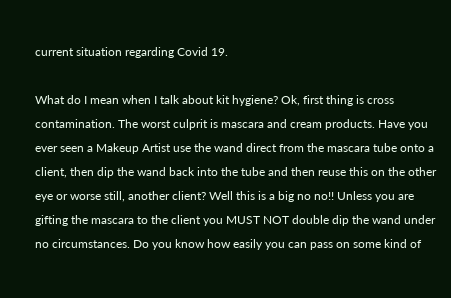current situation regarding Covid 19.

What do I mean when I talk about kit hygiene? Ok, first thing is cross contamination. The worst culprit is mascara and cream products. Have you ever seen a Makeup Artist use the wand direct from the mascara tube onto a client, then dip the wand back into the tube and then reuse this on the other eye or worse still, another client? Well this is a big no no!! Unless you are gifting the mascara to the client you MUST NOT double dip the wand under no circumstances. Do you know how easily you can pass on some kind of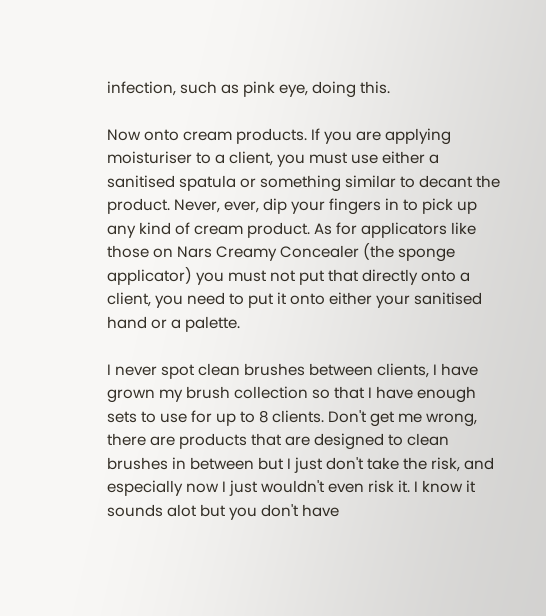infection, such as pink eye, doing this.

Now onto cream products. If you are applying moisturiser to a client, you must use either a sanitised spatula or something similar to decant the product. Never, ever, dip your fingers in to pick up any kind of cream product. As for applicators like those on Nars Creamy Concealer (the sponge applicator) you must not put that directly onto a client, you need to put it onto either your sanitised hand or a palette.

I never spot clean brushes between clients, I have grown my brush collection so that I have enough sets to use for up to 8 clients. Don't get me wrong, there are products that are designed to clean brushes in between but I just don't take the risk, and especially now I just wouldn't even risk it. I know it sounds alot but you don't have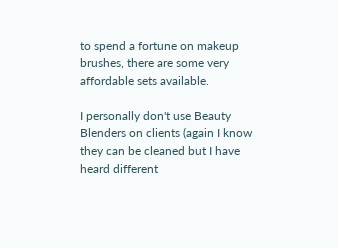to spend a fortune on makeup brushes, there are some very affordable sets available.

I personally don't use Beauty Blenders on clients (again I know they can be cleaned but I have heard different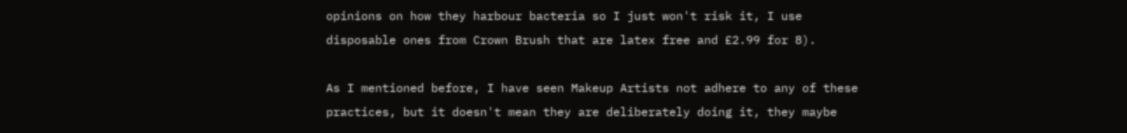opinions on how they harbour bacteria so I just won't risk it, I use disposable ones from Crown Brush that are latex free and £2.99 for 8).

As I mentioned before, I have seen Makeup Artists not adhere to any of these practices, but it doesn't mean they are deliberately doing it, they maybe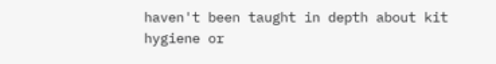haven't been taught in depth about kit hygiene or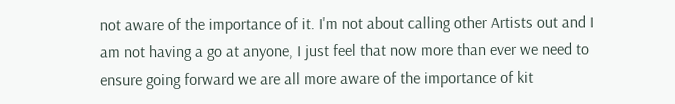not aware of the importance of it. I'm not about calling other Artists out and I am not having a go at anyone, I just feel that now more than ever we need to ensure going forward we are all more aware of the importance of kit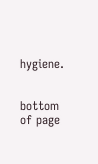hygiene.


bottom of page